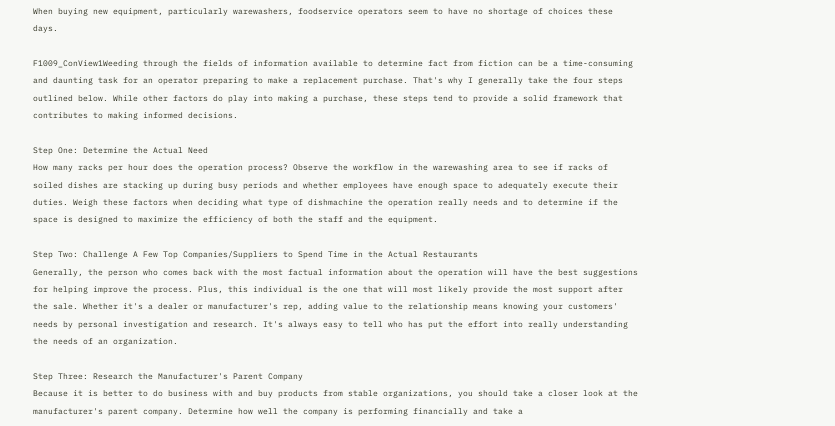When buying new equipment, particularly warewashers, foodservice operators seem to have no shortage of choices these days.

F1009_ConView1Weeding through the fields of information available to determine fact from fiction can be a time-consuming and daunting task for an operator preparing to make a replacement purchase. That's why I generally take the four steps outlined below. While other factors do play into making a purchase, these steps tend to provide a solid framework that contributes to making informed decisions.

Step One: Determine the Actual Need
How many racks per hour does the operation process? Observe the workflow in the warewashing area to see if racks of soiled dishes are stacking up during busy periods and whether employees have enough space to adequately execute their duties. Weigh these factors when deciding what type of dishmachine the operation really needs and to determine if the space is designed to maximize the efficiency of both the staff and the equipment.

Step Two: Challenge A Few Top Companies/Suppliers to Spend Time in the Actual Restaurants
Generally, the person who comes back with the most factual information about the operation will have the best suggestions for helping improve the process. Plus, this individual is the one that will most likely provide the most support after the sale. Whether it's a dealer or manufacturer's rep, adding value to the relationship means knowing your customers' needs by personal investigation and research. It's always easy to tell who has put the effort into really understanding the needs of an organization.

Step Three: Research the Manufacturer's Parent Company
Because it is better to do business with and buy products from stable organizations, you should take a closer look at the manufacturer's parent company. Determine how well the company is performing financially and take a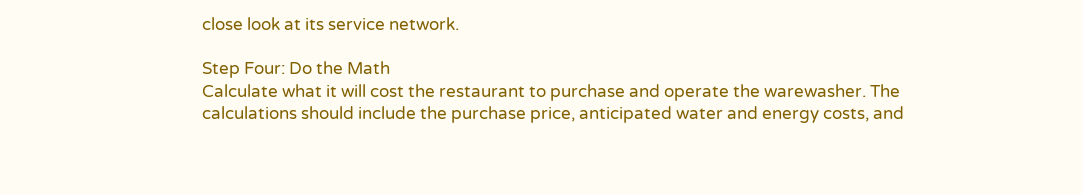close look at its service network.

Step Four: Do the Math
Calculate what it will cost the restaurant to purchase and operate the warewasher. The calculations should include the purchase price, anticipated water and energy costs, and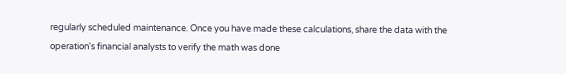regularly scheduled maintenance. Once you have made these calculations, share the data with the operation's financial analysts to verify the math was done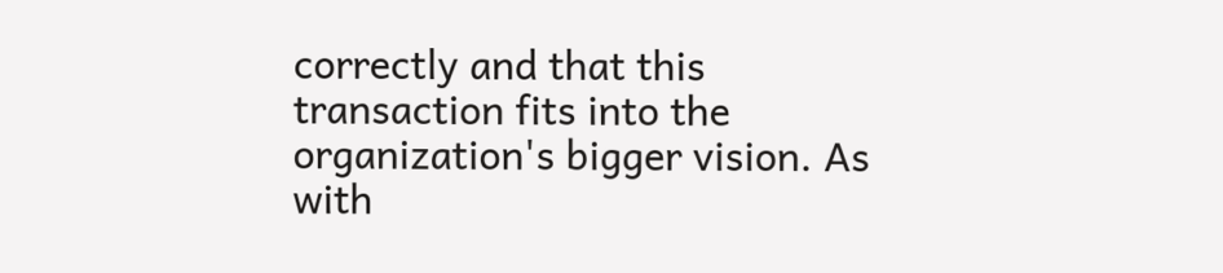correctly and that this transaction fits into the organization's bigger vision. As with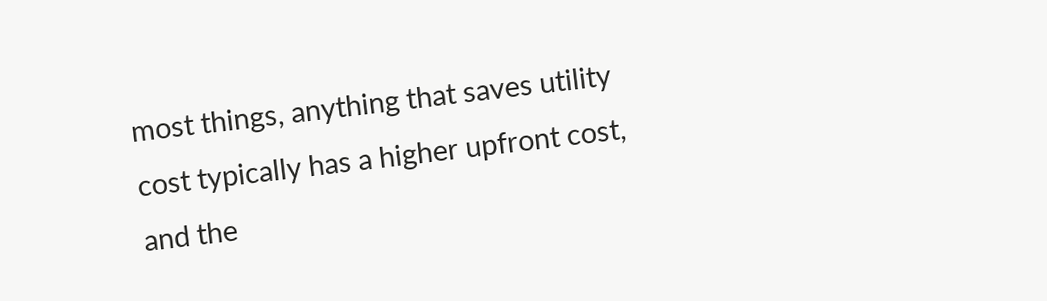most things, anything that saves utility cost typically has a higher upfront cost, and the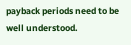payback periods need to be well understood.